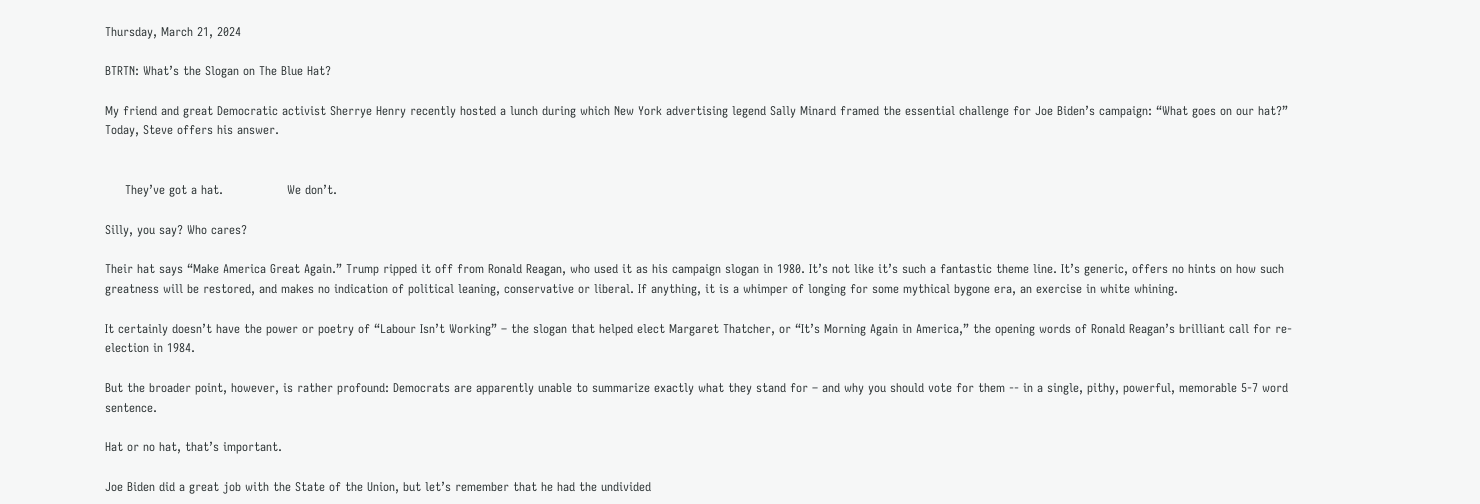Thursday, March 21, 2024

BTRTN: What’s the Slogan on The Blue Hat?

My friend and great Democratic activist Sherrye Henry recently hosted a lunch during which New York advertising legend Sally Minard framed the essential challenge for Joe Biden’s campaign: “What goes on our hat?”  Today, Steve offers his answer.


     They’ve got a hat.                We don’t.

Silly, you say? Who cares?

Their hat says “Make America Great Again.” Trump ripped it off from Ronald Reagan, who used it as his campaign slogan in 1980. It’s not like it’s such a fantastic theme line. It’s generic, offers no hints on how such greatness will be restored, and makes no indication of political leaning, conservative or liberal. If anything, it is a whimper of longing for some mythical bygone era, an exercise in white whining.

It certainly doesn’t have the power or poetry of “Labour Isn’t Working” – the slogan that helped elect Margaret Thatcher, or “It’s Morning Again in America,” the opening words of Ronald Reagan’s brilliant call for re-election in 1984.

But the broader point, however, is rather profound: Democrats are apparently unable to summarize exactly what they stand for – and why you should vote for them -- in a single, pithy, powerful, memorable 5-7 word sentence.

Hat or no hat, that’s important.

Joe Biden did a great job with the State of the Union, but let’s remember that he had the undivided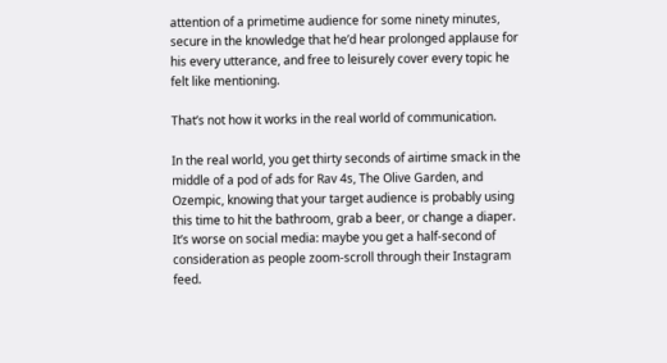attention of a primetime audience for some ninety minutes, secure in the knowledge that he’d hear prolonged applause for his every utterance, and free to leisurely cover every topic he felt like mentioning.

That’s not how it works in the real world of communication.

In the real world, you get thirty seconds of airtime smack in the middle of a pod of ads for Rav 4s, The Olive Garden, and Ozempic, knowing that your target audience is probably using this time to hit the bathroom, grab a beer, or change a diaper.  It’s worse on social media: maybe you get a half-second of consideration as people zoom-scroll through their Instagram feed.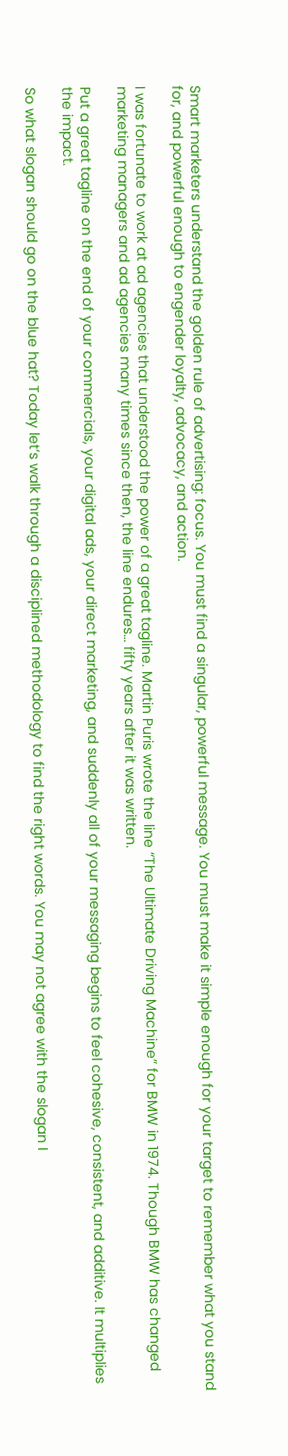Smart marketers understand the golden rule of advertising: focus. You must find a singular, powerful message. You must make it simple enough for your target to remember what you stand for, and powerful enough to engender loyalty, advocacy, and action.

I was fortunate to work at ad agencies that understood the power of a great tagline. Martin Puris wrote the line “The Ultimate Driving Machine” for BMW in 1974. Though BMW has changed marketing managers and ad agencies many times since then, the line endures… fifty years after it was written.

Put a great tagline on the end of your commercials, your digital ads, your direct marketing, and suddenly all of your messaging begins to feel cohesive, consistent, and additive. It multiplies the impact.

So what slogan should go on the blue hat? Today let’s walk through a disciplined methodology to find the right words. You may not agree with the slogan I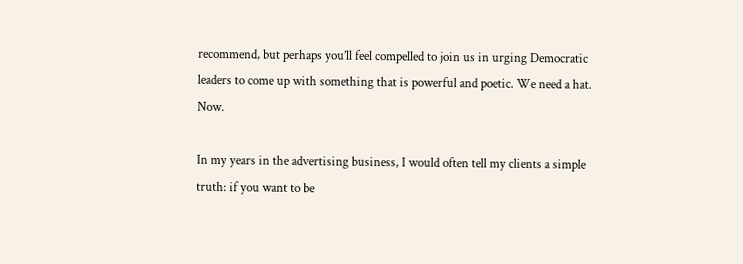recommend, but perhaps you’ll feel compelled to join us in urging Democratic leaders to come up with something that is powerful and poetic. We need a hat. Now.

In my years in the advertising business, I would often tell my clients a simple truth: if you want to be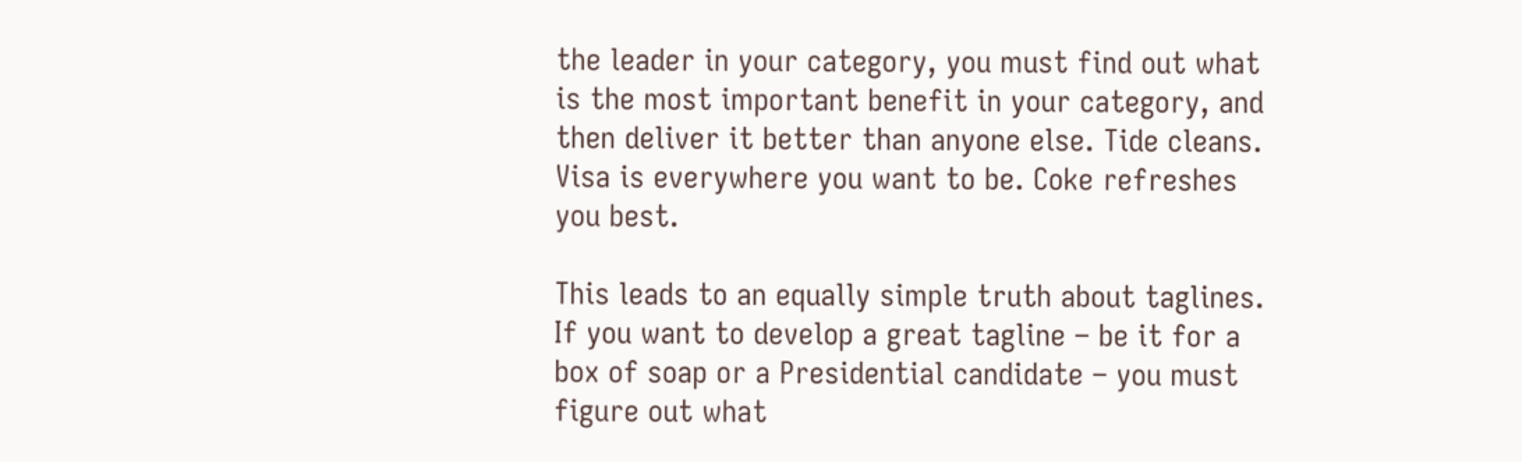the leader in your category, you must find out what is the most important benefit in your category, and then deliver it better than anyone else. Tide cleans. Visa is everywhere you want to be. Coke refreshes you best.

This leads to an equally simple truth about taglines. If you want to develop a great tagline – be it for a box of soap or a Presidential candidate – you must figure out what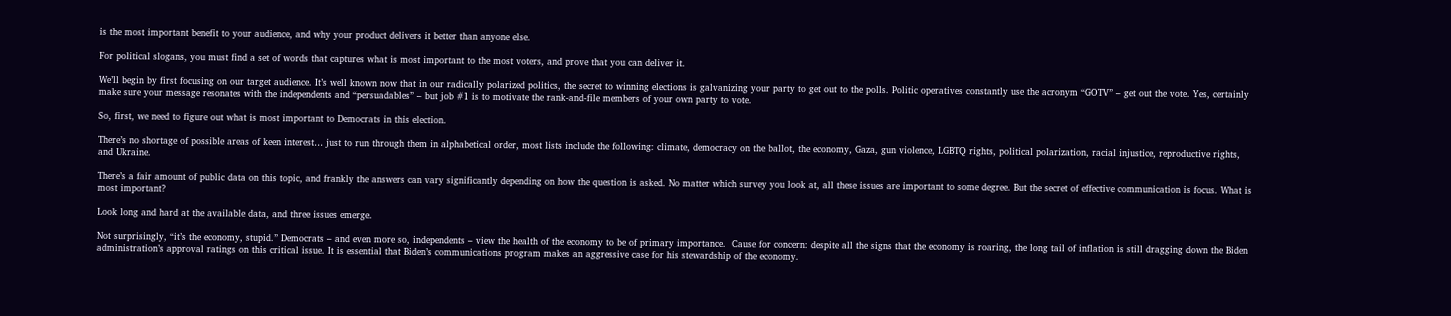is the most important benefit to your audience, and why your product delivers it better than anyone else.

For political slogans, you must find a set of words that captures what is most important to the most voters, and prove that you can deliver it.

We’ll begin by first focusing on our target audience. It’s well known now that in our radically polarized politics, the secret to winning elections is galvanizing your party to get out to the polls. Politic operatives constantly use the acronym “GOTV” – get out the vote. Yes, certainly make sure your message resonates with the independents and “persuadables” – but job #1 is to motivate the rank-and-file members of your own party to vote.

So, first, we need to figure out what is most important to Democrats in this election.

There’s no shortage of possible areas of keen interest… just to run through them in alphabetical order, most lists include the following: climate, democracy on the ballot, the economy, Gaza, gun violence, LGBTQ rights, political polarization, racial injustice, reproductive rights, and Ukraine.

There’s a fair amount of public data on this topic, and frankly the answers can vary significantly depending on how the question is asked. No matter which survey you look at, all these issues are important to some degree. But the secret of effective communication is focus. What is most important?

Look long and hard at the available data, and three issues emerge.

Not surprisingly, “it’s the economy, stupid.” Democrats – and even more so, independents – view the health of the economy to be of primary importance.  Cause for concern: despite all the signs that the economy is roaring, the long tail of inflation is still dragging down the Biden administration’s approval ratings on this critical issue. It is essential that Biden’s communications program makes an aggressive case for his stewardship of the economy.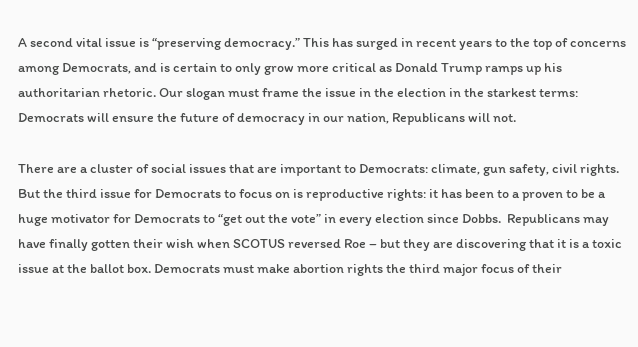A second vital issue is “preserving democracy.” This has surged in recent years to the top of concerns among Democrats, and is certain to only grow more critical as Donald Trump ramps up his authoritarian rhetoric. Our slogan must frame the issue in the election in the starkest terms: Democrats will ensure the future of democracy in our nation, Republicans will not.

There are a cluster of social issues that are important to Democrats: climate, gun safety, civil rights. But the third issue for Democrats to focus on is reproductive rights: it has been to a proven to be a huge motivator for Democrats to “get out the vote” in every election since Dobbs.  Republicans may have finally gotten their wish when SCOTUS reversed Roe – but they are discovering that it is a toxic issue at the ballot box. Democrats must make abortion rights the third major focus of their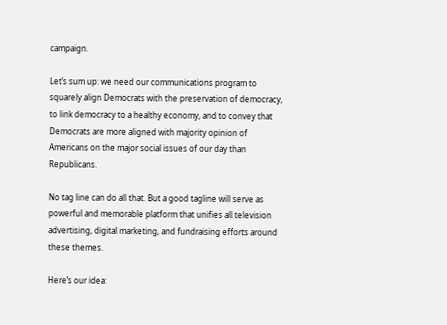campaign.

Let’s sum up: we need our communications program to squarely align Democrats with the preservation of democracy, to link democracy to a healthy economy, and to convey that Democrats are more aligned with majority opinion of Americans on the major social issues of our day than Republicans.

No tag line can do all that. But a good tagline will serve as powerful and memorable platform that unifies all television advertising, digital marketing, and fundraising efforts around these themes.

Here’s our idea: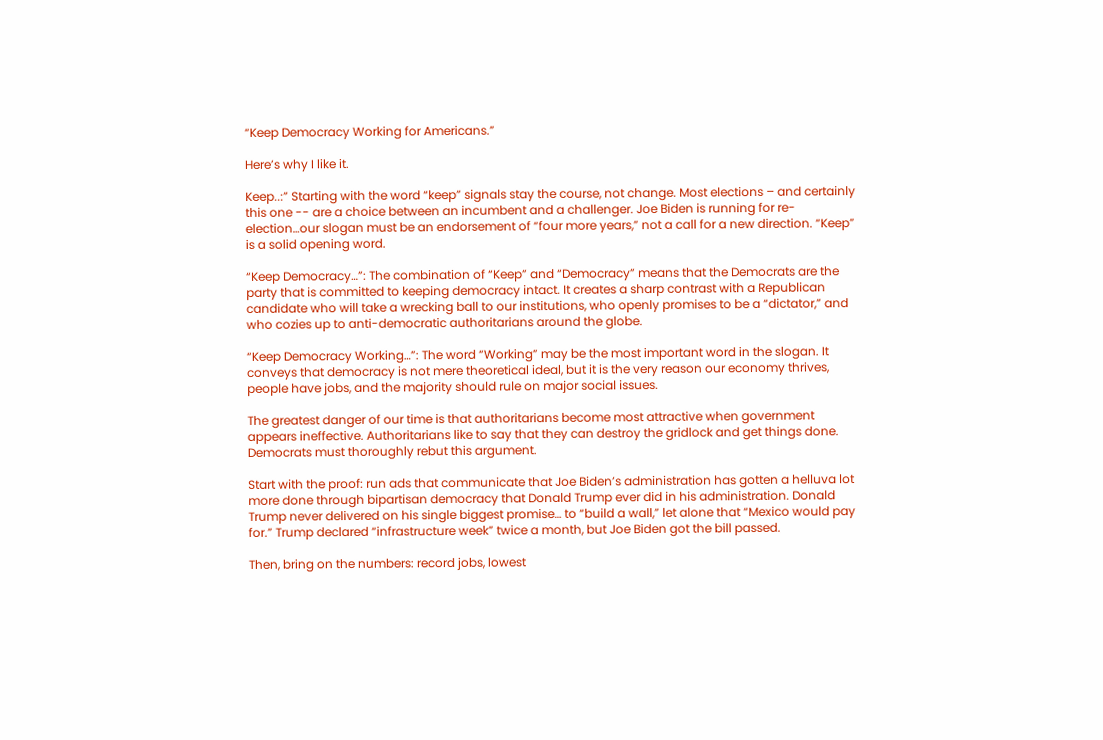“Keep Democracy Working for Americans.”

Here’s why I like it.

Keep..:” Starting with the word “keep” signals stay the course, not change. Most elections – and certainly this one -- are a choice between an incumbent and a challenger. Joe Biden is running for re-election…our slogan must be an endorsement of “four more years,” not a call for a new direction. “Keep” is a solid opening word.

“Keep Democracy…”: The combination of “Keep” and “Democracy” means that the Democrats are the party that is committed to keeping democracy intact. It creates a sharp contrast with a Republican candidate who will take a wrecking ball to our institutions, who openly promises to be a “dictator,” and who cozies up to anti-democratic authoritarians around the globe.

“Keep Democracy Working…”: The word “Working” may be the most important word in the slogan. It conveys that democracy is not mere theoretical ideal, but it is the very reason our economy thrives, people have jobs, and the majority should rule on major social issues.

The greatest danger of our time is that authoritarians become most attractive when government appears ineffective. Authoritarians like to say that they can destroy the gridlock and get things done. Democrats must thoroughly rebut this argument.

Start with the proof: run ads that communicate that Joe Biden’s administration has gotten a helluva lot more done through bipartisan democracy that Donald Trump ever did in his administration. Donald Trump never delivered on his single biggest promise… to “build a wall,” let alone that “Mexico would pay for.” Trump declared “infrastructure week” twice a month, but Joe Biden got the bill passed.

Then, bring on the numbers: record jobs, lowest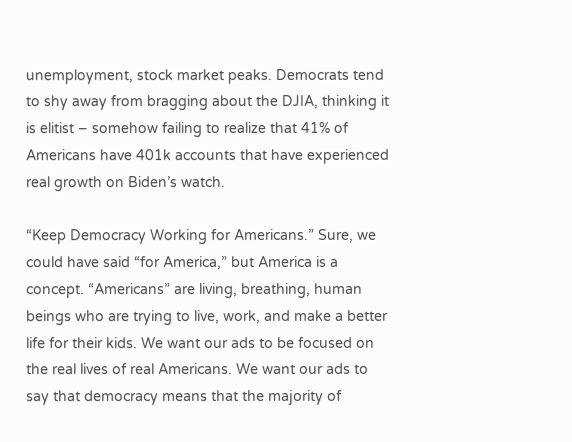unemployment, stock market peaks. Democrats tend to shy away from bragging about the DJIA, thinking it is elitist – somehow failing to realize that 41% of Americans have 401k accounts that have experienced real growth on Biden’s watch.

“Keep Democracy Working for Americans.” Sure, we could have said “for America,” but America is a concept. “Americans” are living, breathing, human beings who are trying to live, work, and make a better life for their kids. We want our ads to be focused on the real lives of real Americans. We want our ads to say that democracy means that the majority of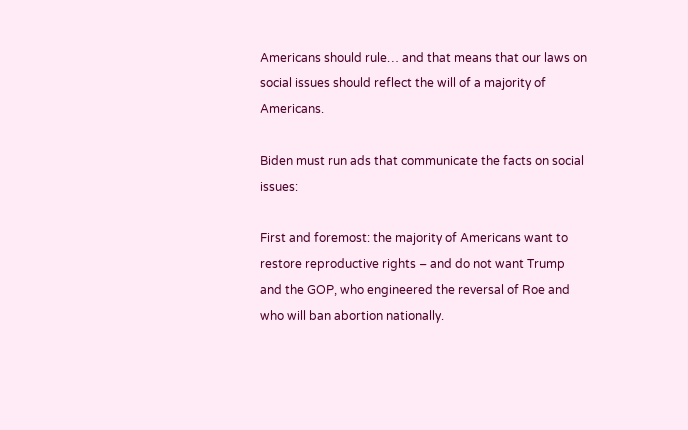Americans should rule… and that means that our laws on social issues should reflect the will of a majority of Americans.

Biden must run ads that communicate the facts on social issues:

First and foremost: the majority of Americans want to restore reproductive rights – and do not want Trump and the GOP, who engineered the reversal of Roe and who will ban abortion nationally.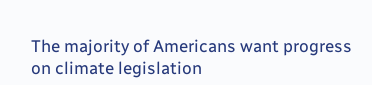The majority of Americans want progress on climate legislation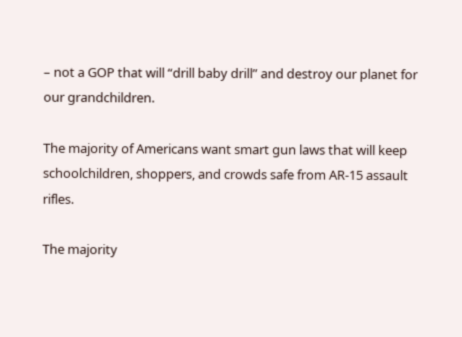– not a GOP that will “drill baby drill” and destroy our planet for our grandchildren.

The majority of Americans want smart gun laws that will keep schoolchildren, shoppers, and crowds safe from AR-15 assault rifles.

The majority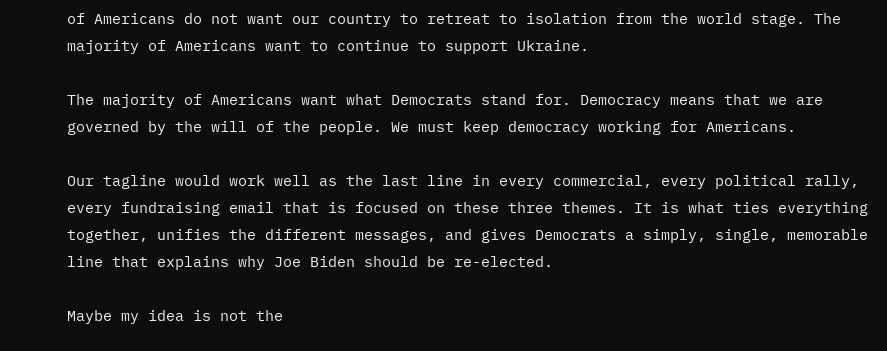of Americans do not want our country to retreat to isolation from the world stage. The majority of Americans want to continue to support Ukraine.

The majority of Americans want what Democrats stand for. Democracy means that we are governed by the will of the people. We must keep democracy working for Americans.

Our tagline would work well as the last line in every commercial, every political rally, every fundraising email that is focused on these three themes. It is what ties everything together, unifies the different messages, and gives Democrats a simply, single, memorable line that explains why Joe Biden should be re-elected.

Maybe my idea is not the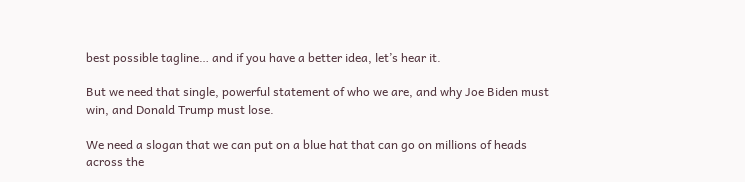best possible tagline… and if you have a better idea, let’s hear it.

But we need that single, powerful statement of who we are, and why Joe Biden must win, and Donald Trump must lose.

We need a slogan that we can put on a blue hat that can go on millions of heads across the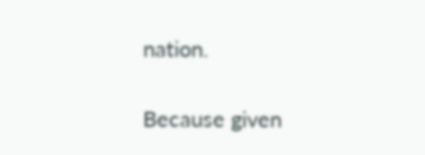nation.

Because given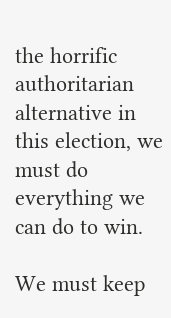the horrific authoritarian alternative in this election, we must do everything we can do to win.

We must keep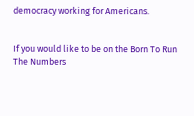democracy working for Americans.


If you would like to be on the Born To Run The Numbers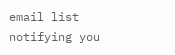email list notifying you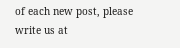of each new post, please write us at